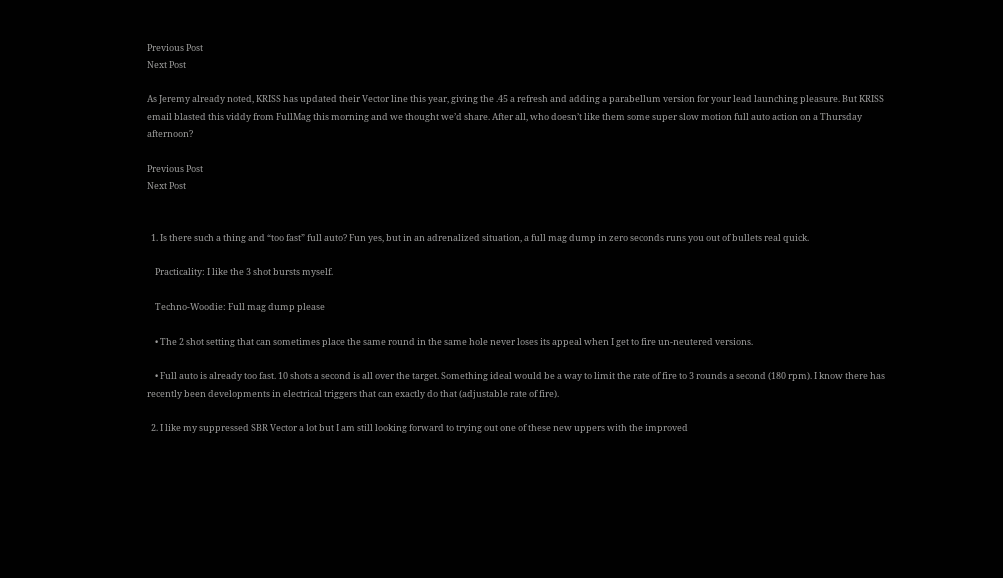Previous Post
Next Post

As Jeremy already noted, KRISS has updated their Vector line this year, giving the .45 a refresh and adding a parabellum version for your lead launching pleasure. But KRISS email blasted this viddy from FullMag this morning and we thought we’d share. After all, who doesn’t like them some super slow motion full auto action on a Thursday afternoon?

Previous Post
Next Post


  1. Is there such a thing and “too fast” full auto? Fun yes, but in an adrenalized situation, a full mag dump in zero seconds runs you out of bullets real quick.

    Practicality: I like the 3 shot bursts myself.

    Techno-Woodie: Full mag dump please

    • The 2 shot setting that can sometimes place the same round in the same hole never loses its appeal when I get to fire un-neutered versions.

    • Full auto is already too fast. 10 shots a second is all over the target. Something ideal would be a way to limit the rate of fire to 3 rounds a second (180 rpm). I know there has recently been developments in electrical triggers that can exactly do that (adjustable rate of fire).

  2. I like my suppressed SBR Vector a lot but I am still looking forward to trying out one of these new uppers with the improved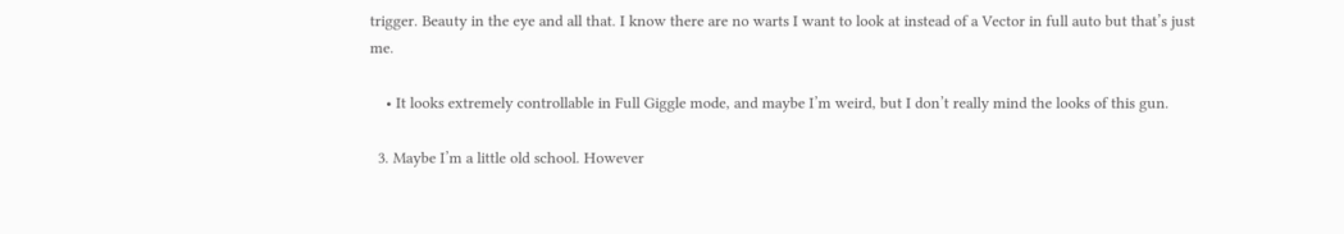trigger. Beauty in the eye and all that. I know there are no warts I want to look at instead of a Vector in full auto but that’s just me.

    • It looks extremely controllable in Full Giggle mode, and maybe I’m weird, but I don’t really mind the looks of this gun.

  3. Maybe I’m a little old school. However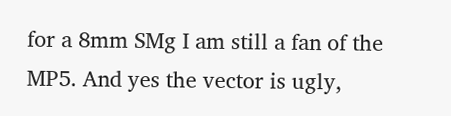for a 8mm SMg I am still a fan of the MP5. And yes the vector is ugly,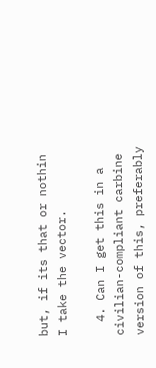but, if its that or nothin I take the vector.

  4. Can I get this in a civilian-compliant carbine version of this, preferably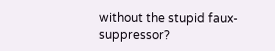without the stupid faux-suppressor?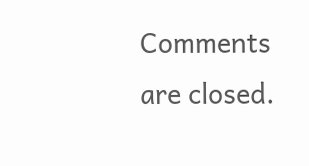Comments are closed.